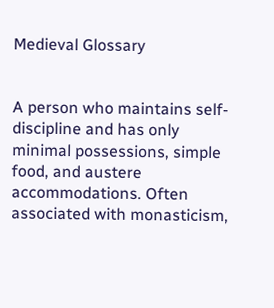Medieval Glossary


A person who maintains self-discipline and has only minimal possessions, simple food, and austere accommodations. Often associated with monasticism,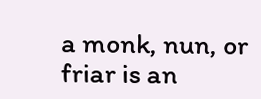a monk, nun, or friar is an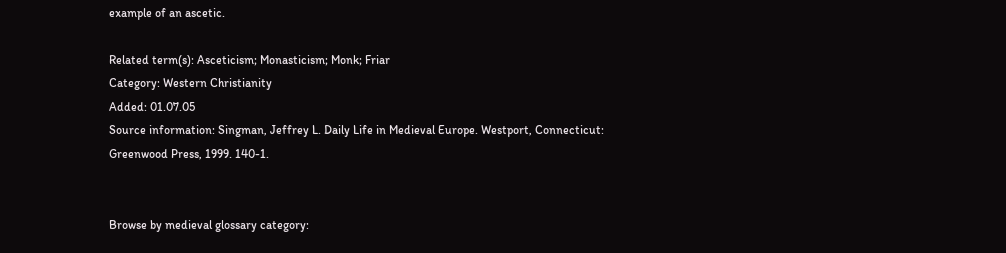example of an ascetic.

Related term(s): Asceticism; Monasticism; Monk; Friar
Category: Western Christianity
Added: 01.07.05
Source information: Singman, Jeffrey L. Daily Life in Medieval Europe. Westport, Connecticut: Greenwood Press, 1999. 140-1.


Browse by medieval glossary category: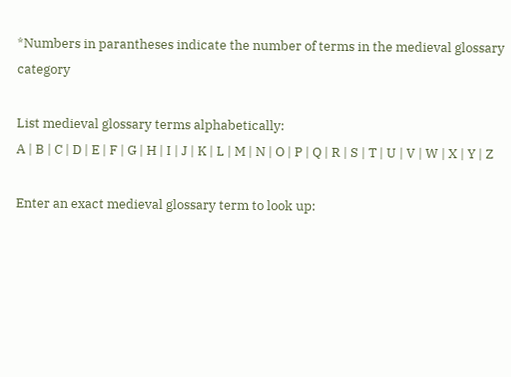*Numbers in parantheses indicate the number of terms in the medieval glossary category

List medieval glossary terms alphabetically:
A | B | C | D | E | F | G | H | I | J | K | L | M | N | O | P | Q | R | S | T | U | V | W | X | Y | Z

Enter an exact medieval glossary term to look up: